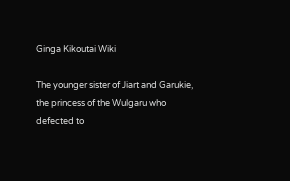Ginga Kikoutai Wiki

The younger sister of Jiart and Garukie, the princess of the Wulgaru who defected to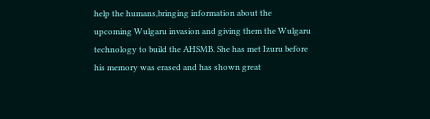help the humans,bringing information about the upcoming Wulgaru invasion and giving them the Wulgaru technology to build the AHSMB. She has met Izuru before his memory was erased and has shown great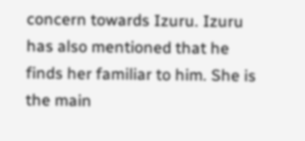concern towards Izuru. Izuru has also mentioned that he finds her familiar to him. She is the main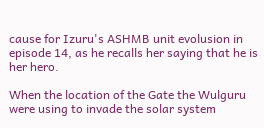cause for Izuru's ASHMB unit evolusion in episode 14, as he recalls her saying that he is her hero.

When the location of the Gate the Wulguru were using to invade the solar system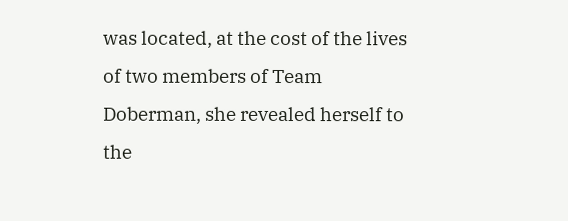was located, at the cost of the lives of two members of Team Doberman, she revealed herself to the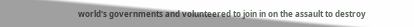world's governments and volunteered to join in on the assault to destroy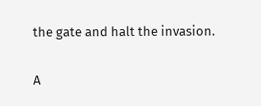the gate and halt the invasion.


A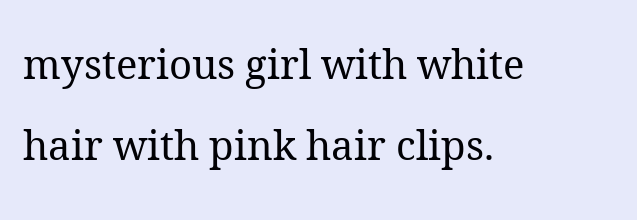mysterious girl with white hair with pink hair clips.